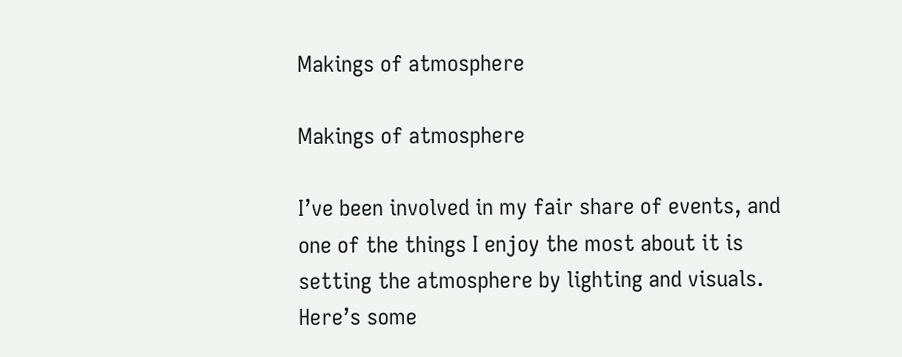Makings of atmosphere

Makings of atmosphere

I’ve been involved in my fair share of events, and one of the things I enjoy the most about it is setting the atmosphere by lighting and visuals. Here’s some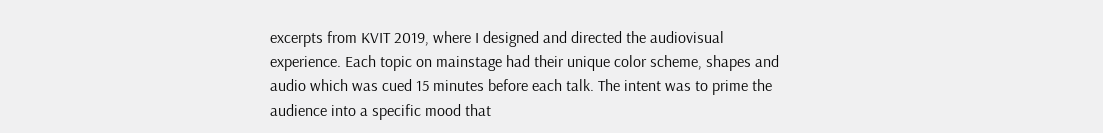excerpts from KVIT 2019, where I designed and directed the audiovisual experience. Each topic on mainstage had their unique color scheme, shapes and audio which was cued 15 minutes before each talk. The intent was to prime the audience into a specific mood that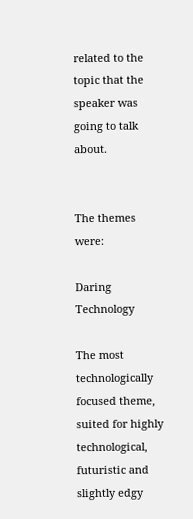related to the topic that the speaker was going to talk about.


The themes were:

Daring Technology

The most technologically focused theme, suited for highly technological, futuristic and slightly edgy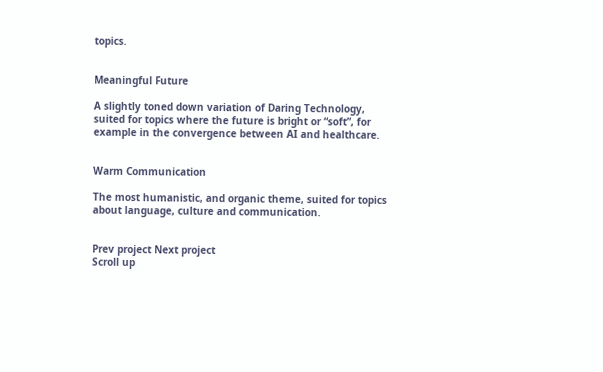topics.


Meaningful Future

A slightly toned down variation of Daring Technology, suited for topics where the future is bright or “soft”, for example in the convergence between AI and healthcare.


Warm Communication

The most humanistic, and organic theme, suited for topics about language, culture and communication.


Prev project Next project
Scroll up